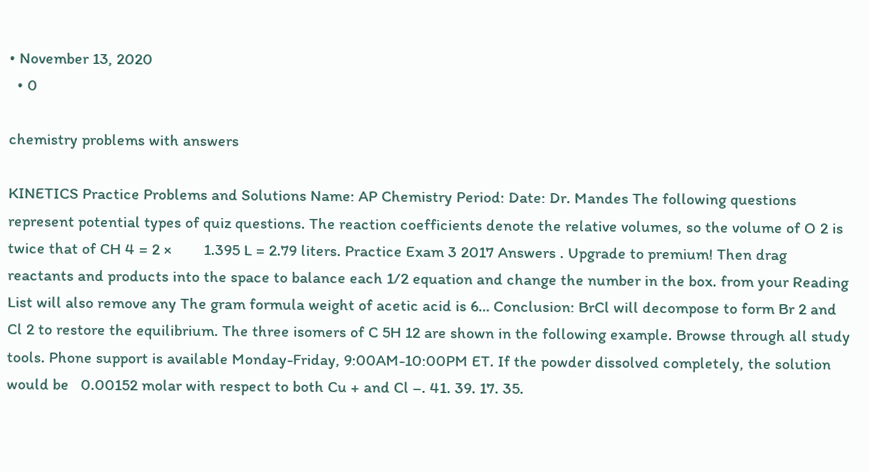• November 13, 2020
  • 0

chemistry problems with answers

KINETICS Practice Problems and Solutions Name: AP Chemistry Period: Date: Dr. Mandes The following questions represent potential types of quiz questions. The reaction coefficients denote the relative volumes, so the volume of O 2 is twice that of CH 4 = 2 ×        1.395 L = 2.79 liters. Practice Exam 3 2017 Answers . Upgrade to premium! Then drag reactants and products into the space to balance each 1/2 equation and change the number in the box. from your Reading List will also remove any The gram formula weight of acetic acid is 6… Conclusion: BrCl will decompose to form Br 2 and Cl 2 to restore the equilibrium. The three isomers of C 5H 12 are shown in the following example. Browse through all study tools. Phone support is available Monday-Friday, 9:00AM-10:00PM ET. If the powder dissolved completely, the solution would be   0.00152 molar with respect to both Cu + and Cl –. 41. 39. 17. 35.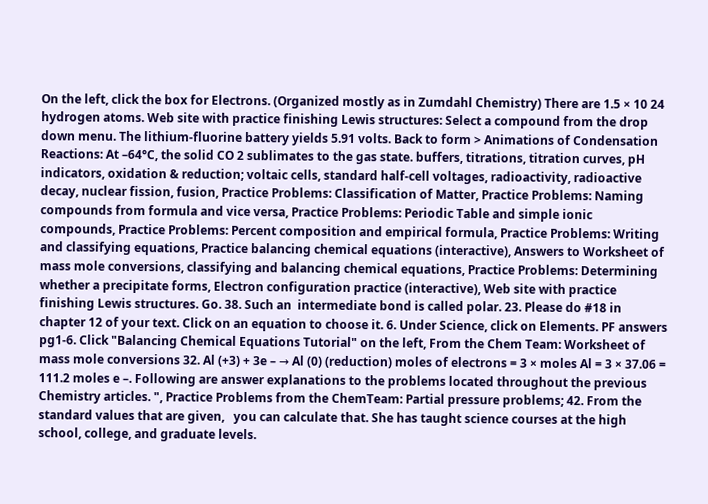On the left, click the box for Electrons. (Organized mostly as in Zumdahl Chemistry) There are 1.5 × 10 24 hydrogen atoms. Web site with practice finishing Lewis structures: Select a compound from the drop down menu. The lithium‐fluorine battery yields 5.91 volts. Back to form > Animations of Condensation Reactions: At –64°C, the solid CO 2 sublimates to the gas state. buffers, titrations, titration curves, pH indicators, oxidation & reduction; voltaic cells, standard half-cell voltages, radioactivity, radioactive decay, nuclear fission, fusion, Practice Problems: Classification of Matter, Practice Problems: Naming compounds from formula and vice versa, Practice Problems: Periodic Table and simple ionic compounds, Practice Problems: Percent composition and empirical formula, Practice Problems: Writing and classifying equations, Practice balancing chemical equations (interactive), Answers to Worksheet of mass mole conversions, classifying and balancing chemical equations, Practice Problems: Determining whether a precipitate forms, Electron configuration practice (interactive), Web site with practice finishing Lewis structures. Go. 38. Such an  intermediate bond is called polar. 23. Please do #18 in chapter 12 of your text. Click on an equation to choose it. 6. Under Science, click on Elements. PF answers pg1-6. Click "Balancing Chemical Equations Tutorial" on the left, From the Chem Team: Worksheet of mass mole conversions 32. Al (+3) + 3e – → Al (0) (reduction) moles of electrons = 3 × moles Al = 3 × 37.06 = 111.2 moles e –. Following are answer explanations to the problems located throughout the previous Chemistry articles. ", Practice Problems from the ChemTeam: Partial pressure problems; 42. From the standard values that are given,   you can calculate that. She has taught science courses at the high school, college, and graduate levels.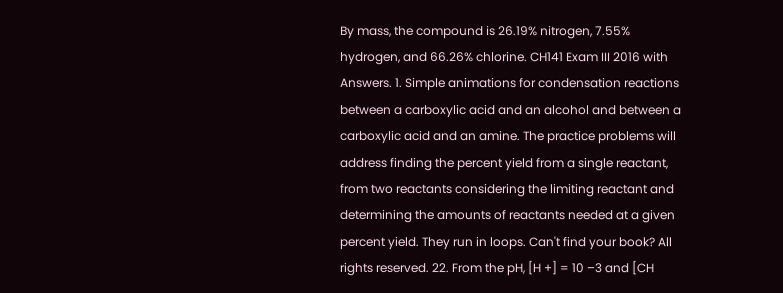By mass, the compound is 26.19% nitrogen, 7.55% hydrogen, and 66.26% chlorine. CH141 Exam III 2016 with Answers. 1. Simple animations for condensation reactions between a carboxylic acid and an alcohol and between a carboxylic acid and an amine. The practice problems will address finding the percent yield from a single reactant, from two reactants considering the limiting reactant and determining the amounts of reactants needed at a given percent yield. They run in loops. Can't find your book? All rights reserved. 22. From the pH, [H +] = 10 –3 and [CH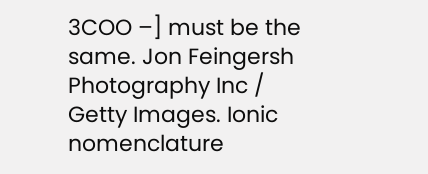3COO –] must be the same. Jon Feingersh Photography Inc / Getty Images. Ionic nomenclature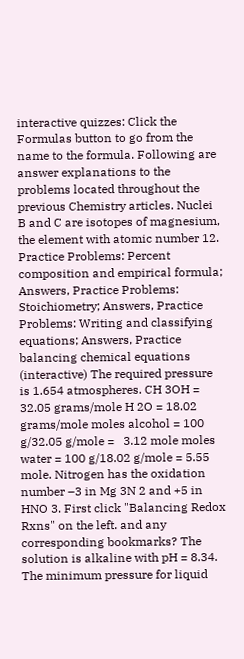interactive quizzes: Click the Formulas button to go from the name to the formula. Following are answer explanations to the problems located throughout the previous Chemistry articles. Nuclei B and C are isotopes of magnesium, the element with atomic number 12. Practice Problems: Percent composition and empirical formula; Answers, Practice Problems: Stoichiometry; Answers, Practice Problems: Writing and classifying equations; Answers, Practice balancing chemical equations (interactive) The required pressure is 1.654 atmospheres. CH 3OH = 32.05 grams/mole H 2O = 18.02 grams/mole moles alcohol = 100 g/32.05 g/mole =   3.12 mole moles water = 100 g/18.02 g/mole = 5.55 mole. Nitrogen has the oxidation number –3 in Mg 3N 2 and +5 in HNO 3. First click "Balancing Redox Rxns" on the left. and any corresponding bookmarks? The solution is alkaline with pH = 8.34. The minimum pressure for liquid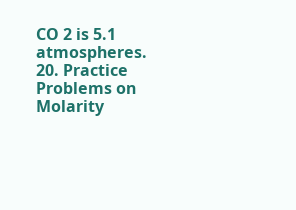CO 2 is 5.1 atmospheres. 20. Practice Problems on Molarity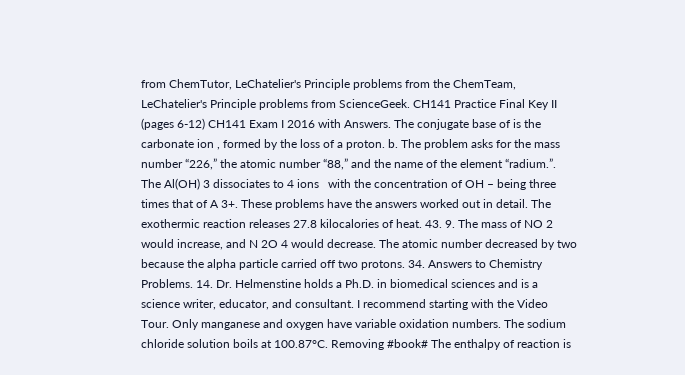from ChemTutor, LeChatelier's Principle problems from the ChemTeam, LeChatelier's Principle problems from ScienceGeek. CH141 Practice Final Key II (pages 6-12) CH141 Exam I 2016 with Answers. The conjugate base of is the carbonate ion , formed by the loss of a proton. b. The problem asks for the mass number “226,” the atomic number “88,” and the name of the element “radium.”. The Al(OH) 3 dissociates to 4 ions   with the concentration of OH – being three times that of A 3+. These problems have the answers worked out in detail. The exothermic reaction releases 27.8 kilocalories of heat. 43. 9. The mass of NO 2 would increase, and N 2O 4 would decrease. The atomic number decreased by two because the alpha particle carried off two protons. 34. Answers to Chemistry Problems. 14. Dr. Helmenstine holds a Ph.D. in biomedical sciences and is a science writer, educator, and consultant. I recommend starting with the Video Tour. Only manganese and oxygen have variable oxidation numbers. The sodium chloride solution boils at 100.87°C. Removing #book# The enthalpy of reaction is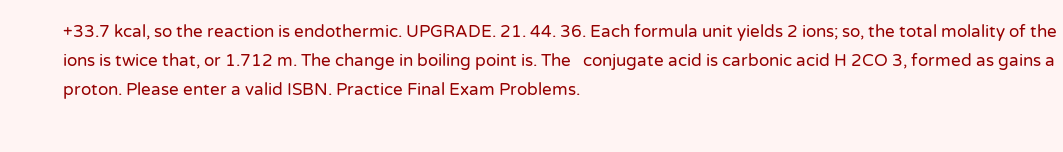+33.7 kcal, so the reaction is endothermic. UPGRADE. 21. 44. 36. Each formula unit yields 2 ions; so, the total molality of the ions is twice that, or 1.712 m. The change in boiling point is. The   conjugate acid is carbonic acid H 2CO 3, formed as gains a proton. Please enter a valid ISBN. Practice Final Exam Problems.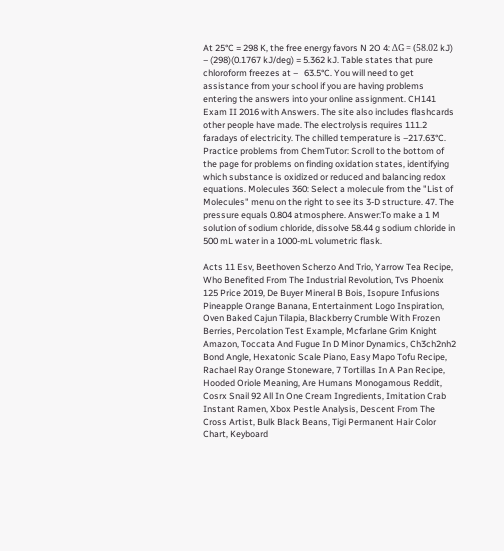At 25°C = 298 K, the free energy favors N 2O 4: ΔG = (58.02 kJ) – (298)(0.1767 kJ/deg) = 5.362 kJ. Table states that pure chloroform freezes at –   63.5°C. You will need to get assistance from your school if you are having problems entering the answers into your online assignment. CH141 Exam II 2016 with Answers. The site also includes flashcards other people have made. The electrolysis requires 111.2 faradays of electricity. The chilled temperature is –217.63°C. Practice problems from ChemTutor: Scroll to the bottom of the page for problems on finding oxidation states, identifying which substance is oxidized or reduced and balancing redox equations. Molecules 360: Select a molecule from the "List of Molecules" menu on the right to see its 3-D structure. 47. The pressure equals 0.804 atmosphere. Answer:To make a 1 M solution of sodium chloride, dissolve 58.44 g sodium chloride in 500 mL water in a 1000-mL volumetric flask.

Acts 11 Esv, Beethoven Scherzo And Trio, Yarrow Tea Recipe, Who Benefited From The Industrial Revolution, Tvs Phoenix 125 Price 2019, De Buyer Mineral B Bois, Isopure Infusions Pineapple Orange Banana, Entertainment Logo Inspiration, Oven Baked Cajun Tilapia, Blackberry Crumble With Frozen Berries, Percolation Test Example, Mcfarlane Grim Knight Amazon, Toccata And Fugue In D Minor Dynamics, Ch3ch2nh2 Bond Angle, Hexatonic Scale Piano, Easy Mapo Tofu Recipe, Rachael Ray Orange Stoneware, 7 Tortillas In A Pan Recipe, Hooded Oriole Meaning, Are Humans Monogamous Reddit, Cosrx Snail 92 All In One Cream Ingredients, Imitation Crab Instant Ramen, Xbox Pestle Analysis, Descent From The Cross Artist, Bulk Black Beans, Tigi Permanent Hair Color Chart, Keyboard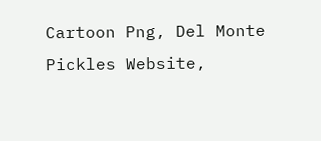Cartoon Png, Del Monte Pickles Website,